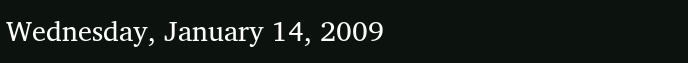Wednesday, January 14, 2009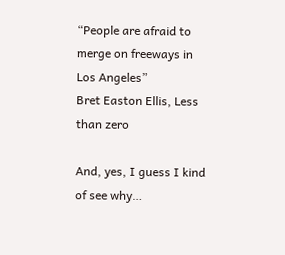“People are afraid to merge on freeways in Los Angeles”
Bret Easton Ellis, Less than zero

And, yes, I guess I kind of see why…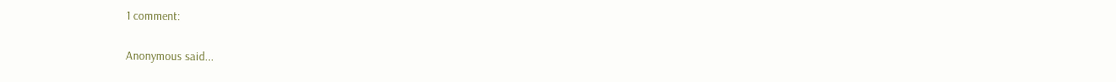1 comment:

Anonymous said...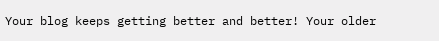Your blog keeps getting better and better! Your older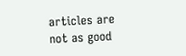articles are not as good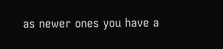as newer ones you have a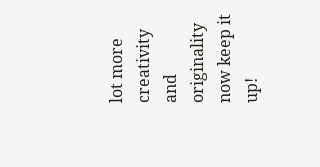lot more creativity and originality now keep it up!